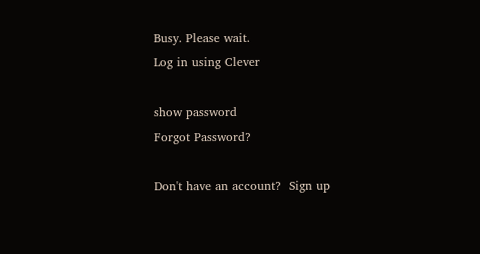Busy. Please wait.
Log in using Clever

show password
Forgot Password?

Don't have an account?  Sign up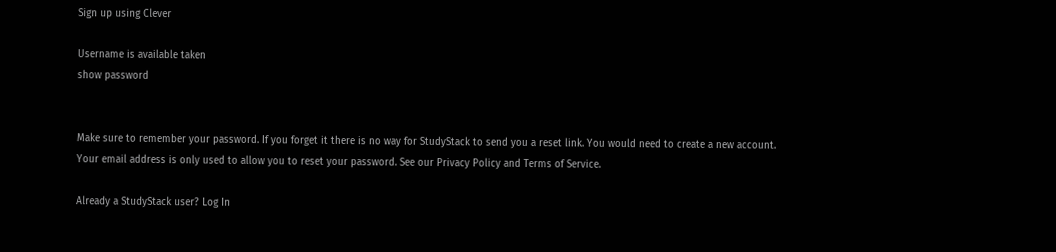Sign up using Clever

Username is available taken
show password


Make sure to remember your password. If you forget it there is no way for StudyStack to send you a reset link. You would need to create a new account.
Your email address is only used to allow you to reset your password. See our Privacy Policy and Terms of Service.

Already a StudyStack user? Log In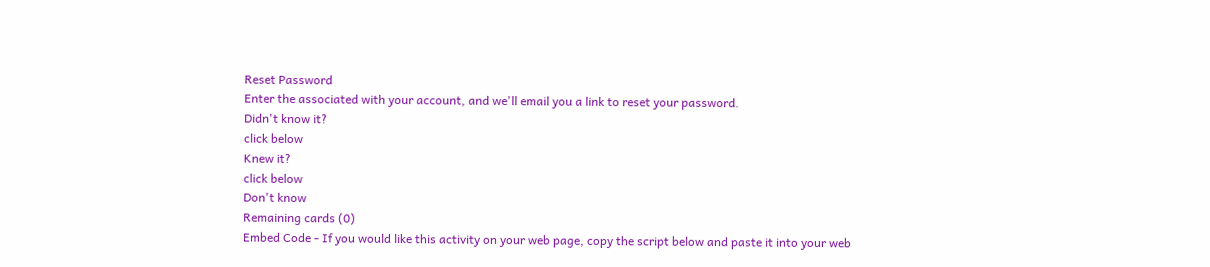Reset Password
Enter the associated with your account, and we'll email you a link to reset your password.
Didn't know it?
click below
Knew it?
click below
Don't know
Remaining cards (0)
Embed Code - If you would like this activity on your web page, copy the script below and paste it into your web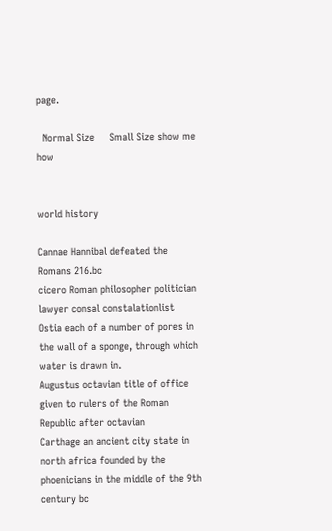page.

  Normal Size     Small Size show me how


world history

Cannae Hannibal defeated the Romans 216.bc
cicero Roman philosopher politician lawyer consal constalationlist
Ostia each of a number of pores in the wall of a sponge, through which water is drawn in.
Augustus octavian title of office given to rulers of the Roman Republic after octavian
Carthage an ancient city state in north africa founded by the phoenicians in the middle of the 9th century bc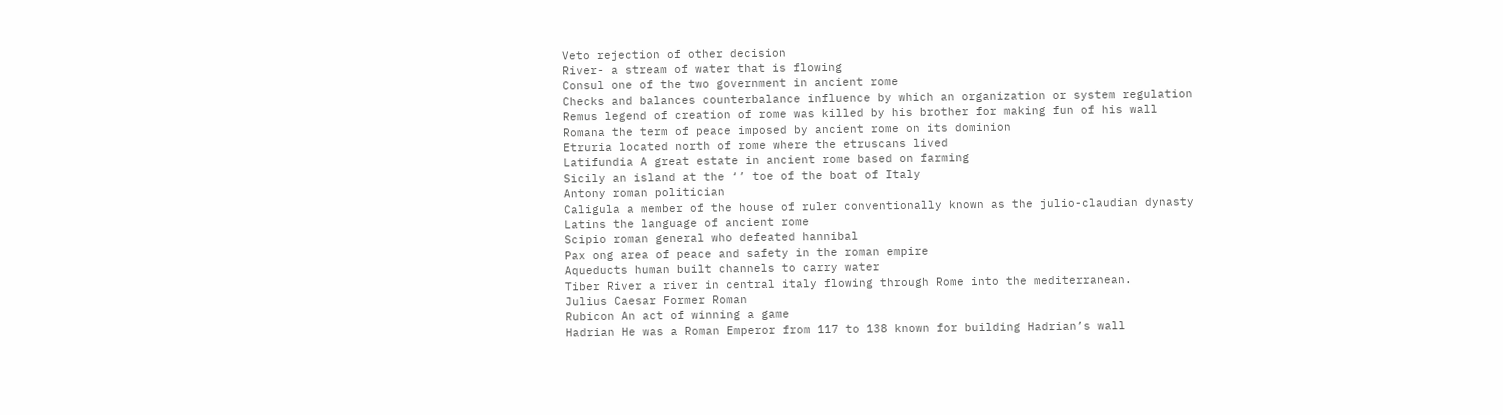Veto rejection of other decision
River- a stream of water that is flowing
Consul one of the two government in ancient rome
Checks and balances counterbalance influence by which an organization or system regulation
Remus legend of creation of rome was killed by his brother for making fun of his wall
Romana the term of peace imposed by ancient rome on its dominion
Etruria located north of rome where the etruscans lived
Latifundia A great estate in ancient rome based on farming
Sicily an island at the ‘’ toe of the boat of Italy
Antony roman politician
Caligula a member of the house of ruler conventionally known as the julio-claudian dynasty
Latins the language of ancient rome
Scipio roman general who defeated hannibal
Pax ong area of peace and safety in the roman empire
Aqueducts human built channels to carry water
Tiber River a river in central italy flowing through Rome into the mediterranean.
Julius Caesar Former Roman
Rubicon An act of winning a game
Hadrian He was a Roman Emperor from 117 to 138 known for building Hadrian’s wall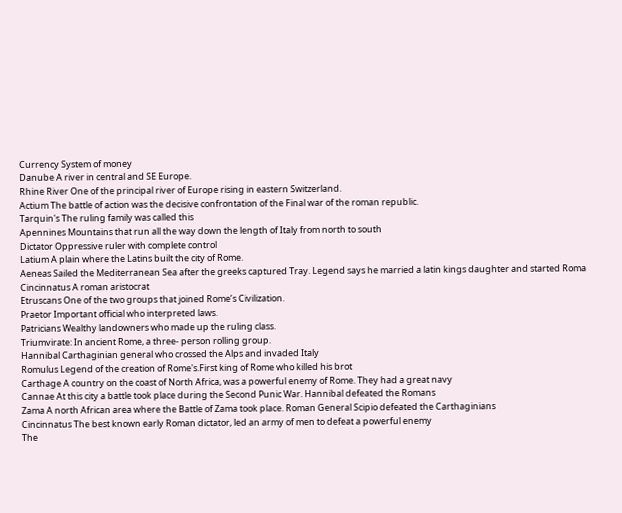Currency System of money
Danube A river in central and SE Europe.
Rhine River One of the principal river of Europe rising in eastern Switzerland.
Actium The battle of action was the decisive confrontation of the Final war of the roman republic.
Tarquin's The ruling family was called this
Apennines Mountains that run all the way down the length of Italy from north to south
Dictator Oppressive ruler with complete control
Latium A plain where the Latins built the city of Rome.
Aeneas Sailed the Mediterranean Sea after the greeks captured Tray. Legend says he married a latin kings daughter and started Roma
Cincinnatus A roman aristocrat
Etruscans One of the two groups that joined Rome’s Civilization.
Praetor Important official who interpreted laws.
Patricians Wealthy landowners who made up the ruling class.
Triumvirate: In ancient Rome, a three- person rolling group.
Hannibal Carthaginian general who crossed the Alps and invaded Italy
Romulus Legend of the creation of Rome's.First king of Rome who killed his brot
Carthage A country on the coast of North Africa, was a powerful enemy of Rome. They had a great navy
Cannae At this city a battle took place during the Second Punic War. Hannibal defeated the Romans
Zama A north African area where the Battle of Zama took place. Roman General Scipio defeated the Carthaginians
Cincinnatus The best known early Roman dictator, led an army of men to defeat a powerful enemy
The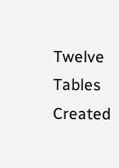Twelve Tables
Created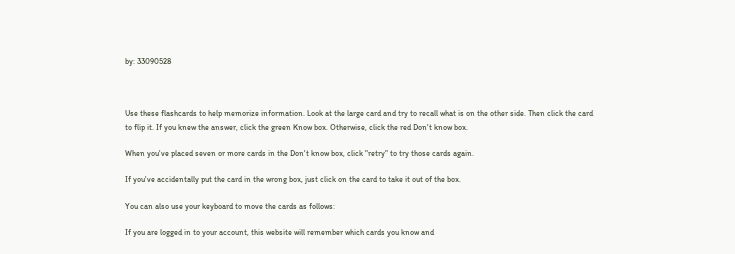by: 33090528



Use these flashcards to help memorize information. Look at the large card and try to recall what is on the other side. Then click the card to flip it. If you knew the answer, click the green Know box. Otherwise, click the red Don't know box.

When you've placed seven or more cards in the Don't know box, click "retry" to try those cards again.

If you've accidentally put the card in the wrong box, just click on the card to take it out of the box.

You can also use your keyboard to move the cards as follows:

If you are logged in to your account, this website will remember which cards you know and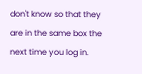don't know so that they are in the same box the next time you log in.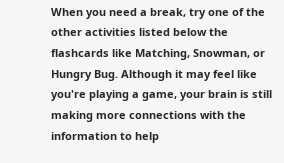When you need a break, try one of the other activities listed below the flashcards like Matching, Snowman, or Hungry Bug. Although it may feel like you're playing a game, your brain is still making more connections with the information to help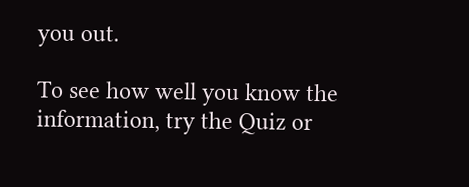you out.

To see how well you know the information, try the Quiz or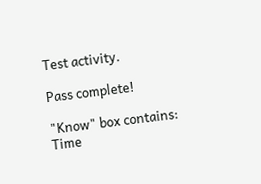Test activity.

Pass complete!

"Know" box contains:
Time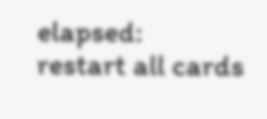elapsed:
restart all cards